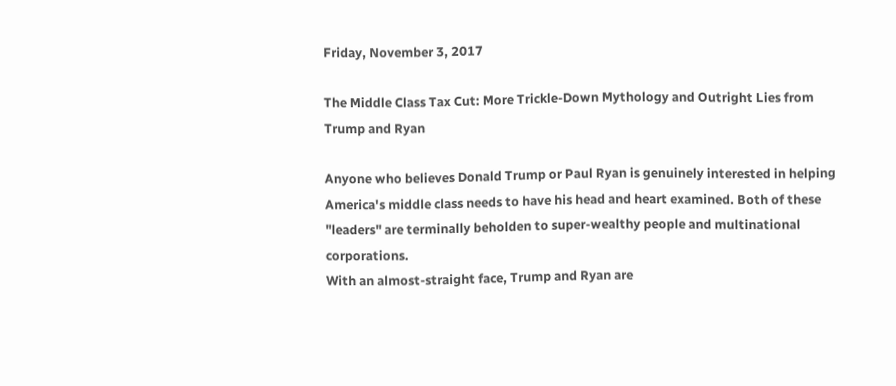Friday, November 3, 2017

The Middle Class Tax Cut: More Trickle-Down Mythology and Outright Lies from Trump and Ryan

Anyone who believes Donald Trump or Paul Ryan is genuinely interested in helping America's middle class needs to have his head and heart examined. Both of these "leaders" are terminally beholden to super-wealthy people and multinational corporations.
With an almost-straight face, Trump and Ryan are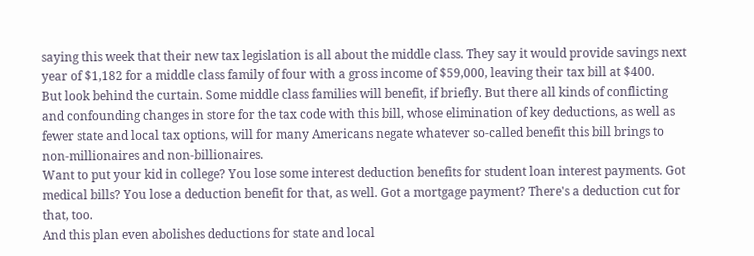saying this week that their new tax legislation is all about the middle class. They say it would provide savings next year of $1,182 for a middle class family of four with a gross income of $59,000, leaving their tax bill at $400.
But look behind the curtain. Some middle class families will benefit, if briefly. But there all kinds of conflicting and confounding changes in store for the tax code with this bill, whose elimination of key deductions, as well as fewer state and local tax options, will for many Americans negate whatever so-called benefit this bill brings to non-millionaires and non-billionaires.
Want to put your kid in college? You lose some interest deduction benefits for student loan interest payments. Got medical bills? You lose a deduction benefit for that, as well. Got a mortgage payment? There's a deduction cut for that, too.
And this plan even abolishes deductions for state and local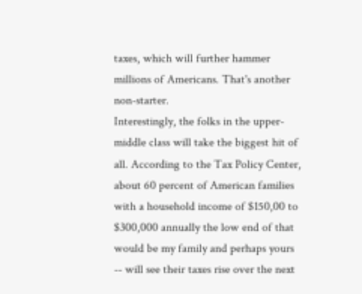taxes, which will further hammer millions of Americans. That's another non-starter.
Interestingly, the folks in the upper-middle class will take the biggest hit of all. According to the Tax Policy Center, about 60 percent of American families with a household income of $150,00 to $300,000 annually the low end of that would be my family and perhaps yours -- will see their taxes rise over the next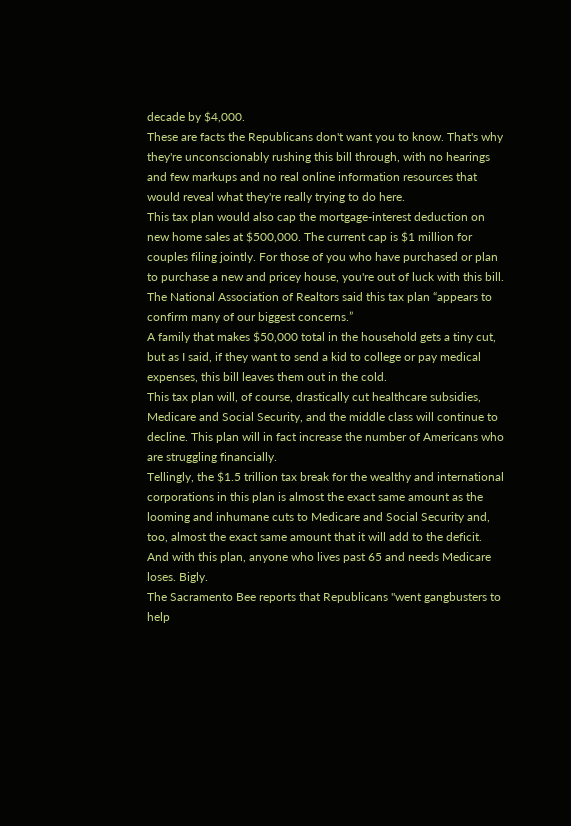decade by $4,000.
These are facts the Republicans don't want you to know. That's why they're unconscionably rushing this bill through, with no hearings and few markups and no real online information resources that would reveal what they're really trying to do here.
This tax plan would also cap the mortgage-interest deduction on new home sales at $500,000. The current cap is $1 million for couples filing jointly. For those of you who have purchased or plan to purchase a new and pricey house, you're out of luck with this bill.
The National Association of Realtors said this tax plan “appears to confirm many of our biggest concerns.”
A family that makes $50,000 total in the household gets a tiny cut, but as I said, if they want to send a kid to college or pay medical expenses, this bill leaves them out in the cold.
This tax plan will, of course, drastically cut healthcare subsidies, Medicare and Social Security, and the middle class will continue to decline. This plan will in fact increase the number of Americans who are struggling financially.
Tellingly, the $1.5 trillion tax break for the wealthy and international corporations in this plan is almost the exact same amount as the looming and inhumane cuts to Medicare and Social Security and, too, almost the exact same amount that it will add to the deficit.
And with this plan, anyone who lives past 65 and needs Medicare loses. Bigly.
The Sacramento Bee reports that Republicans "went gangbusters to help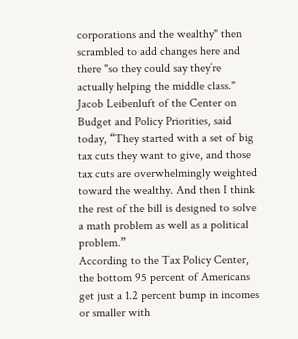corporations and the wealthy" then scrambled to add changes here and there "so they could say they’re actually helping the middle class."
Jacob Leibenluft of the Center on Budget and Policy Priorities, said today, “They started with a set of big tax cuts they want to give, and those tax cuts are overwhelmingly weighted toward the wealthy. And then I think the rest of the bill is designed to solve a math problem as well as a political problem.”
According to the Tax Policy Center, the bottom 95 percent of Americans get just a 1.2 percent bump in incomes or smaller with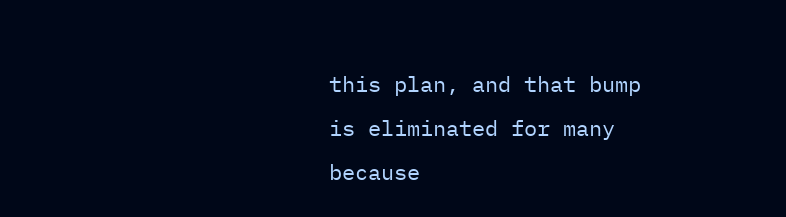this plan, and that bump is eliminated for many because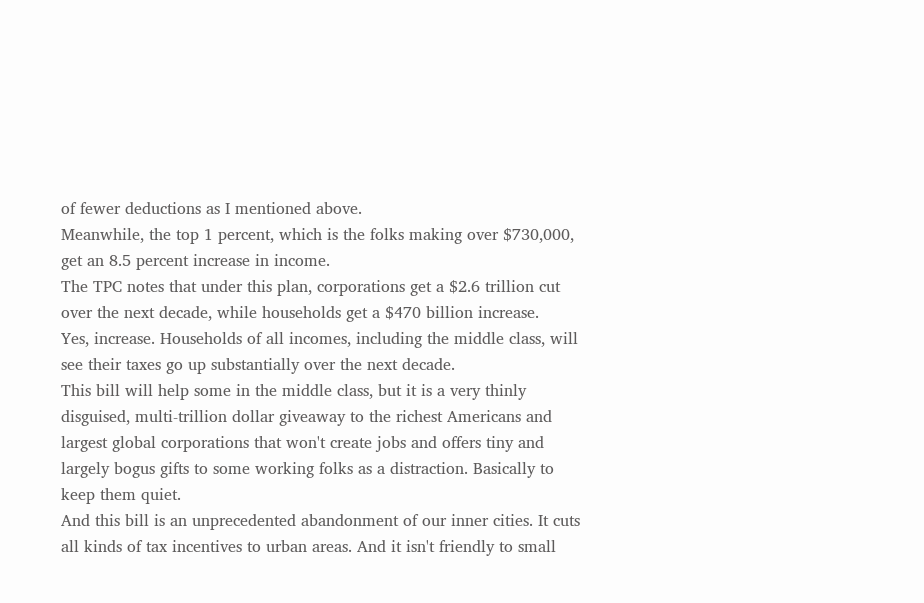of fewer deductions as I mentioned above.
Meanwhile, the top 1 percent, which is the folks making over $730,000, get an 8.5 percent increase in income.
The TPC notes that under this plan, corporations get a $2.6 trillion cut over the next decade, while households get a $470 billion increase.
Yes, increase. Households of all incomes, including the middle class, will see their taxes go up substantially over the next decade.
This bill will help some in the middle class, but it is a very thinly disguised, multi-trillion dollar giveaway to the richest Americans and largest global corporations that won't create jobs and offers tiny and largely bogus gifts to some working folks as a distraction. Basically to keep them quiet.
And this bill is an unprecedented abandonment of our inner cities. It cuts all kinds of tax incentives to urban areas. And it isn't friendly to small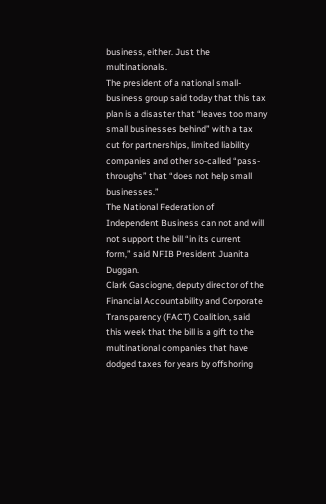business, either. Just the multinationals.
The president of a national small-business group said today that this tax plan is a disaster that “leaves too many small businesses behind” with a tax cut for partnerships, limited liability companies and other so-called “pass-throughs” that “does not help small businesses.”
The National Federation of Independent Business can not and will not support the bill “in its current form,” said NFIB President Juanita Duggan.
Clark Gasciogne, deputy director of the Financial Accountability and Corporate Transparency (FACT) Coalition, said this week that the bill is a gift to the multinational companies that have dodged taxes for years by offshoring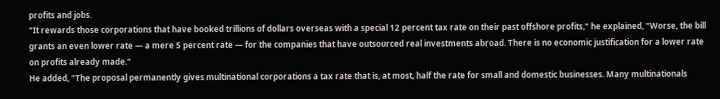profits and jobs.
"It rewards those corporations that have booked trillions of dollars overseas with a special 12 percent tax rate on their past offshore profits," he explained, "Worse, the bill grants an even lower rate — a mere 5 percent rate — for the companies that have outsourced real investments abroad. There is no economic justification for a lower rate on profits already made."
He added, "The proposal permanently gives multinational corporations a tax rate that is, at most, half the rate for small and domestic businesses. Many multinationals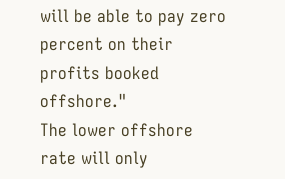will be able to pay zero percent on their profits booked offshore."
The lower offshore rate will only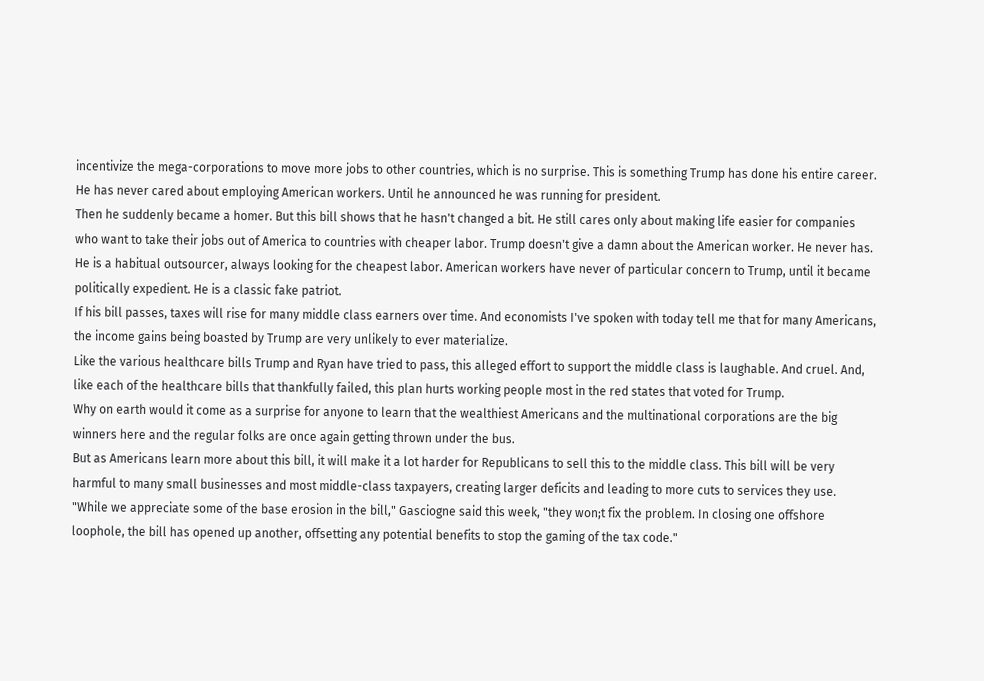incentivize the mega-corporations to move more jobs to other countries, which is no surprise. This is something Trump has done his entire career. He has never cared about employing American workers. Until he announced he was running for president.
Then he suddenly became a homer. But this bill shows that he hasn't changed a bit. He still cares only about making life easier for companies who want to take their jobs out of America to countries with cheaper labor. Trump doesn't give a damn about the American worker. He never has. He is a habitual outsourcer, always looking for the cheapest labor. American workers have never of particular concern to Trump, until it became politically expedient. He is a classic fake patriot.
If his bill passes, taxes will rise for many middle class earners over time. And economists I've spoken with today tell me that for many Americans, the income gains being boasted by Trump are very unlikely to ever materialize.
Like the various healthcare bills Trump and Ryan have tried to pass, this alleged effort to support the middle class is laughable. And cruel. And, like each of the healthcare bills that thankfully failed, this plan hurts working people most in the red states that voted for Trump.
Why on earth would it come as a surprise for anyone to learn that the wealthiest Americans and the multinational corporations are the big winners here and the regular folks are once again getting thrown under the bus.
But as Americans learn more about this bill, it will make it a lot harder for Republicans to sell this to the middle class. This bill will be very harmful to many small businesses and most middle-class taxpayers, creating larger deficits and leading to more cuts to services they use.
"While we appreciate some of the base erosion in the bill," Gasciogne said this week, "they won;t fix the problem. In closing one offshore loophole, the bill has opened up another, offsetting any potential benefits to stop the gaming of the tax code."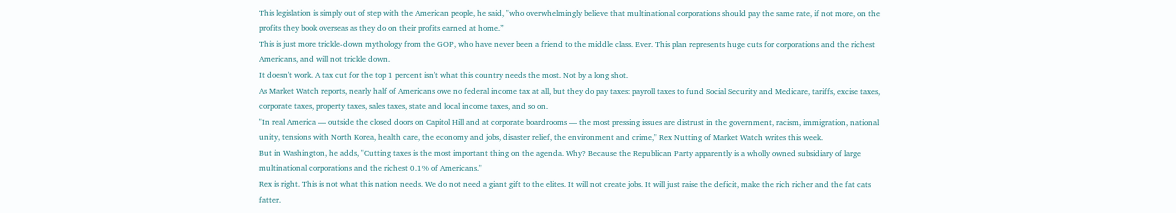This legislation is simply out of step with the American people, he said, "who overwhelmingly believe that multinational corporations should pay the same rate, if not more, on the profits they book overseas as they do on their profits earned at home.”
This is just more trickle-down mythology from the GOP, who have never been a friend to the middle class. Ever. This plan represents huge cuts for corporations and the richest Americans, and will not trickle down.
It doesn't work. A tax cut for the top 1 percent isn't what this country needs the most. Not by a long shot.
As Market Watch reports, nearly half of Americans owe no federal income tax at all, but they do pay taxes: payroll taxes to fund Social Security and Medicare, tariffs, excise taxes, corporate taxes, property taxes, sales taxes, state and local income taxes, and so on.
"In real America — outside the closed doors on Capitol Hill and at corporate boardrooms — the most pressing issues are distrust in the government, racism, immigration, national unity, tensions with North Korea, health care, the economy and jobs, disaster relief, the environment and crime," Rex Nutting of Market Watch writes this week.
But in Washington, he adds, "Cutting taxes is the most important thing on the agenda. Why? Because the Republican Party apparently is a wholly owned subsidiary of large multinational corporations and the richest 0.1% of Americans."
Rex is right. This is not what this nation needs. We do not need a giant gift to the elites. It will not create jobs. It will just raise the deficit, make the rich richer and the fat cats fatter.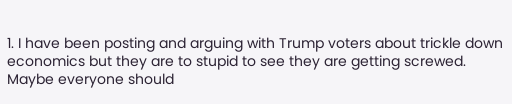1. I have been posting and arguing with Trump voters about trickle down economics but they are to stupid to see they are getting screwed. Maybe everyone should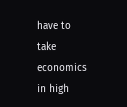have to take economics in high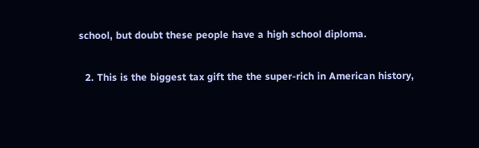school, but doubt these people have a high school diploma.

  2. This is the biggest tax gift the the super-rich in American history,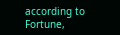according to Fortune,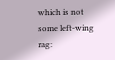which is not some left-wing rag: